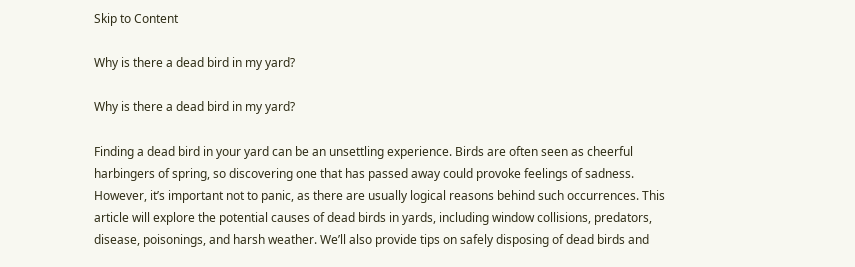Skip to Content

Why is there a dead bird in my yard?

Why is there a dead bird in my yard?

Finding a dead bird in your yard can be an unsettling experience. Birds are often seen as cheerful harbingers of spring, so discovering one that has passed away could provoke feelings of sadness. However, it’s important not to panic, as there are usually logical reasons behind such occurrences. This article will explore the potential causes of dead birds in yards, including window collisions, predators, disease, poisonings, and harsh weather. We’ll also provide tips on safely disposing of dead birds and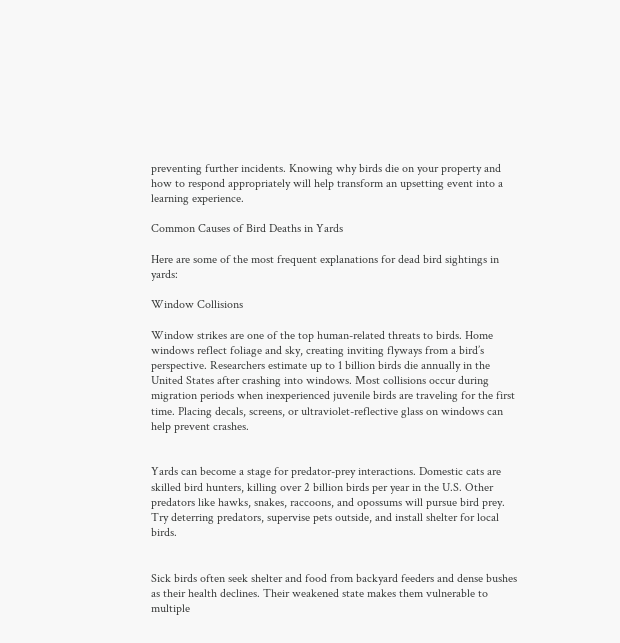preventing further incidents. Knowing why birds die on your property and how to respond appropriately will help transform an upsetting event into a learning experience.

Common Causes of Bird Deaths in Yards

Here are some of the most frequent explanations for dead bird sightings in yards:

Window Collisions

Window strikes are one of the top human-related threats to birds. Home windows reflect foliage and sky, creating inviting flyways from a bird’s perspective. Researchers estimate up to 1 billion birds die annually in the United States after crashing into windows. Most collisions occur during migration periods when inexperienced juvenile birds are traveling for the first time. Placing decals, screens, or ultraviolet-reflective glass on windows can help prevent crashes.


Yards can become a stage for predator-prey interactions. Domestic cats are skilled bird hunters, killing over 2 billion birds per year in the U.S. Other predators like hawks, snakes, raccoons, and opossums will pursue bird prey. Try deterring predators, supervise pets outside, and install shelter for local birds.


Sick birds often seek shelter and food from backyard feeders and dense bushes as their health declines. Their weakened state makes them vulnerable to multiple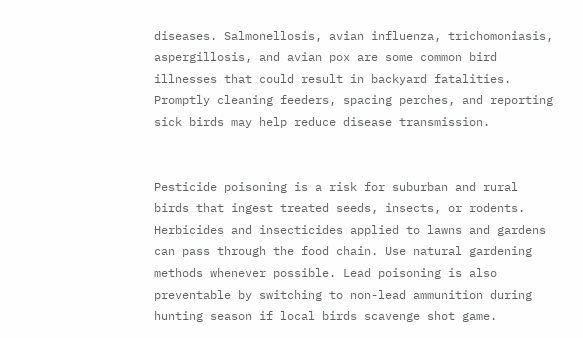diseases. Salmonellosis, avian influenza, trichomoniasis, aspergillosis, and avian pox are some common bird illnesses that could result in backyard fatalities. Promptly cleaning feeders, spacing perches, and reporting sick birds may help reduce disease transmission.


Pesticide poisoning is a risk for suburban and rural birds that ingest treated seeds, insects, or rodents. Herbicides and insecticides applied to lawns and gardens can pass through the food chain. Use natural gardening methods whenever possible. Lead poisoning is also preventable by switching to non-lead ammunition during hunting season if local birds scavenge shot game.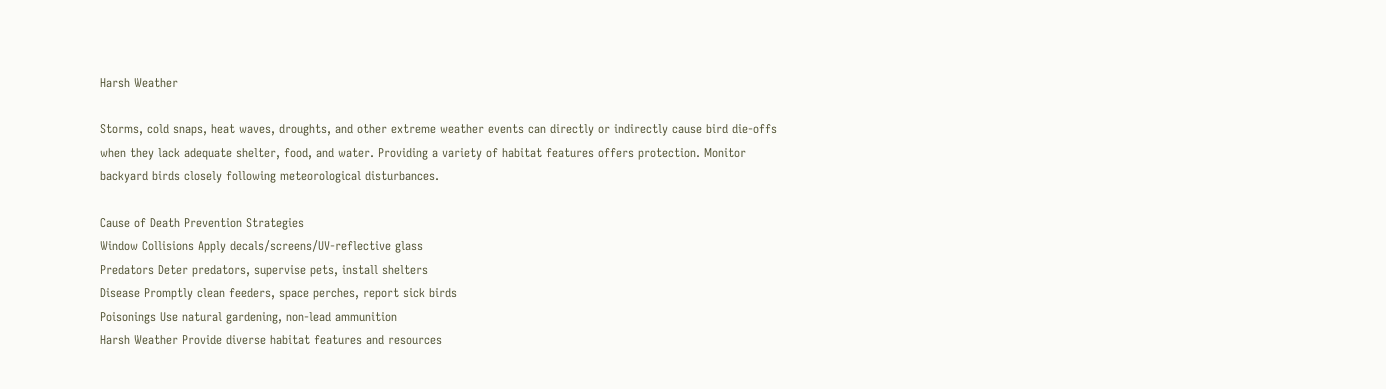Harsh Weather

Storms, cold snaps, heat waves, droughts, and other extreme weather events can directly or indirectly cause bird die-offs when they lack adequate shelter, food, and water. Providing a variety of habitat features offers protection. Monitor backyard birds closely following meteorological disturbances.

Cause of Death Prevention Strategies
Window Collisions Apply decals/screens/UV-reflective glass
Predators Deter predators, supervise pets, install shelters
Disease Promptly clean feeders, space perches, report sick birds
Poisonings Use natural gardening, non-lead ammunition
Harsh Weather Provide diverse habitat features and resources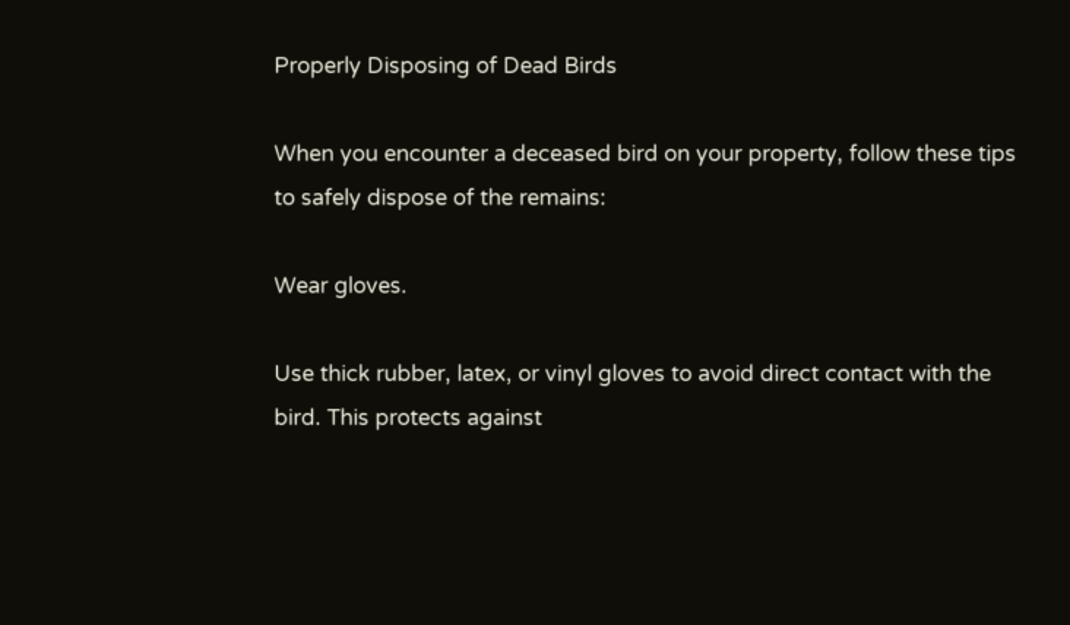Properly Disposing of Dead Birds

When you encounter a deceased bird on your property, follow these tips to safely dispose of the remains:

Wear gloves.

Use thick rubber, latex, or vinyl gloves to avoid direct contact with the bird. This protects against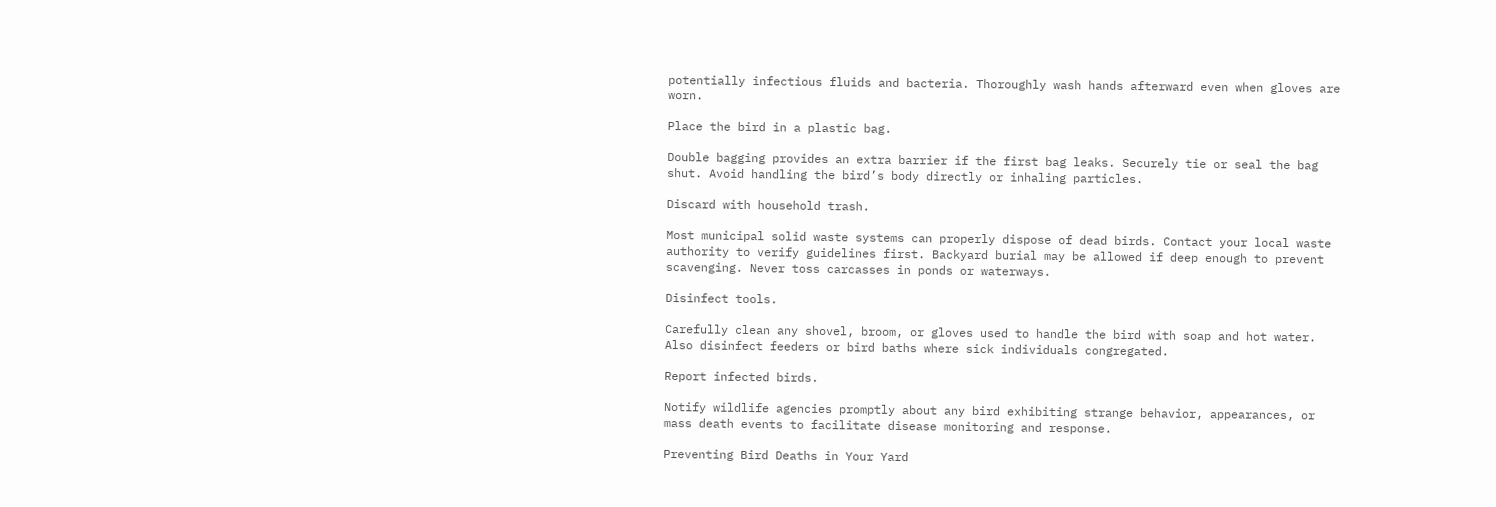potentially infectious fluids and bacteria. Thoroughly wash hands afterward even when gloves are worn.

Place the bird in a plastic bag.

Double bagging provides an extra barrier if the first bag leaks. Securely tie or seal the bag shut. Avoid handling the bird’s body directly or inhaling particles.

Discard with household trash.

Most municipal solid waste systems can properly dispose of dead birds. Contact your local waste authority to verify guidelines first. Backyard burial may be allowed if deep enough to prevent scavenging. Never toss carcasses in ponds or waterways.

Disinfect tools.

Carefully clean any shovel, broom, or gloves used to handle the bird with soap and hot water. Also disinfect feeders or bird baths where sick individuals congregated.

Report infected birds.

Notify wildlife agencies promptly about any bird exhibiting strange behavior, appearances, or mass death events to facilitate disease monitoring and response.

Preventing Bird Deaths in Your Yard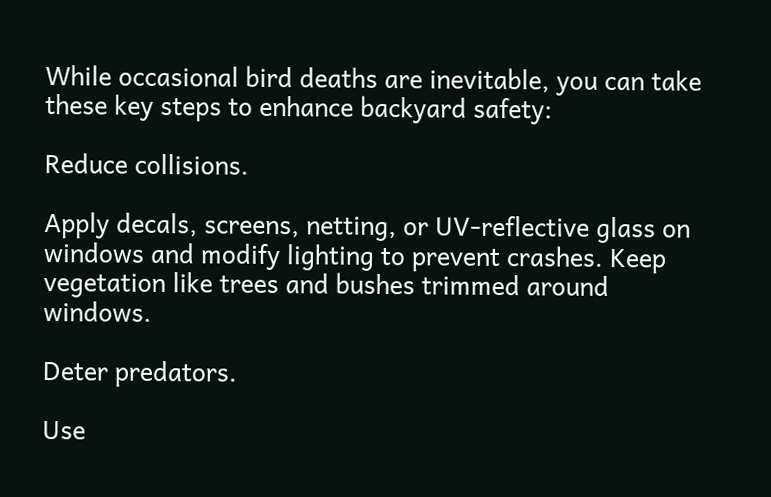While occasional bird deaths are inevitable, you can take these key steps to enhance backyard safety:

Reduce collisions.

Apply decals, screens, netting, or UV-reflective glass on windows and modify lighting to prevent crashes. Keep vegetation like trees and bushes trimmed around windows.

Deter predators.

Use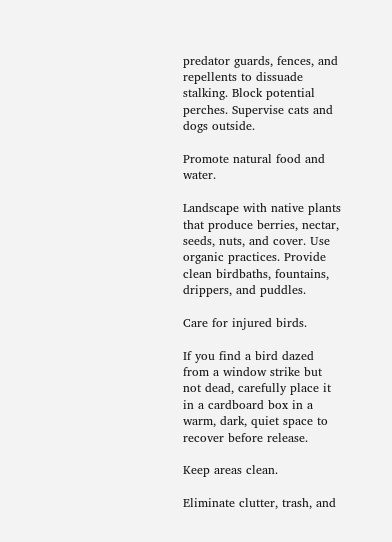predator guards, fences, and repellents to dissuade stalking. Block potential perches. Supervise cats and dogs outside.

Promote natural food and water.

Landscape with native plants that produce berries, nectar, seeds, nuts, and cover. Use organic practices. Provide clean birdbaths, fountains, drippers, and puddles.

Care for injured birds.

If you find a bird dazed from a window strike but not dead, carefully place it in a cardboard box in a warm, dark, quiet space to recover before release.

Keep areas clean.

Eliminate clutter, trash, and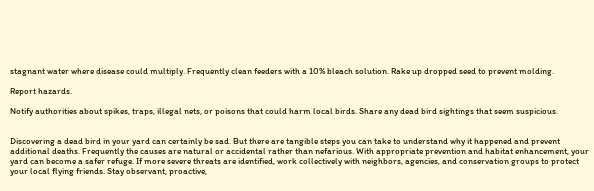stagnant water where disease could multiply. Frequently clean feeders with a 10% bleach solution. Rake up dropped seed to prevent molding.

Report hazards.

Notify authorities about spikes, traps, illegal nets, or poisons that could harm local birds. Share any dead bird sightings that seem suspicious.


Discovering a dead bird in your yard can certainly be sad. But there are tangible steps you can take to understand why it happened and prevent additional deaths. Frequently the causes are natural or accidental rather than nefarious. With appropriate prevention and habitat enhancement, your yard can become a safer refuge. If more severe threats are identified, work collectively with neighbors, agencies, and conservation groups to protect your local flying friends. Stay observant, proactive,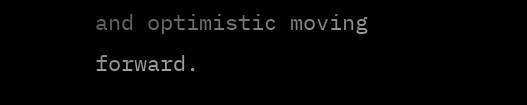and optimistic moving forward.